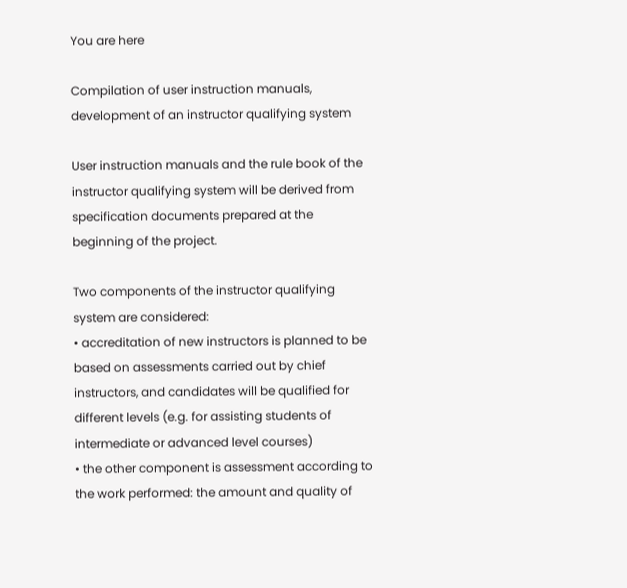You are here

Compilation of user instruction manuals, development of an instructor qualifying system

User instruction manuals and the rule book of the instructor qualifying system will be derived from specification documents prepared at the beginning of the project.

Two components of the instructor qualifying system are considered:
• accreditation of new instructors is planned to be based on assessments carried out by chief instructors, and candidates will be qualified for different levels (e.g. for assisting students of intermediate or advanced level courses)
• the other component is assessment according to the work performed: the amount and quality of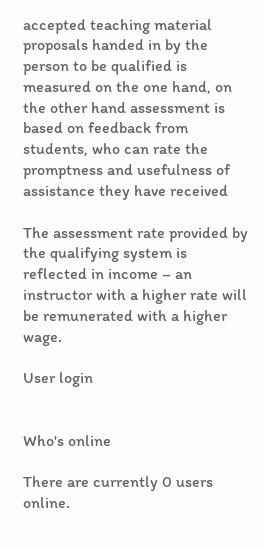accepted teaching material proposals handed in by the person to be qualified is measured on the one hand, on the other hand assessment is based on feedback from students, who can rate the promptness and usefulness of assistance they have received

The assessment rate provided by the qualifying system is reflected in income – an instructor with a higher rate will be remunerated with a higher wage.

User login


Who's online

There are currently 0 users online.